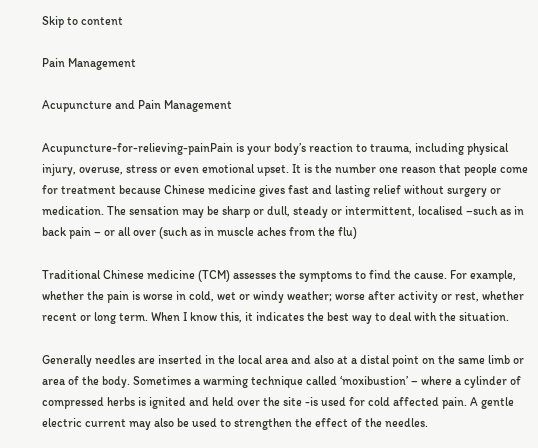Skip to content

Pain Management

Acupuncture and Pain Management

Acupuncture-for-relieving-painPain is your body’s reaction to trauma, including physical injury, overuse, stress or even emotional upset. It is the number one reason that people come for treatment because Chinese medicine gives fast and lasting relief without surgery or medication. The sensation may be sharp or dull, steady or intermittent, localised –such as in back pain – or all over (such as in muscle aches from the flu)

Traditional Chinese medicine (TCM) assesses the symptoms to find the cause. For example, whether the pain is worse in cold, wet or windy weather; worse after activity or rest, whether recent or long term. When I know this, it indicates the best way to deal with the situation.

Generally needles are inserted in the local area and also at a distal point on the same limb or area of the body. Sometimes a warming technique called ‘moxibustion’ – where a cylinder of compressed herbs is ignited and held over the site -is used for cold affected pain. A gentle electric current may also be used to strengthen the effect of the needles.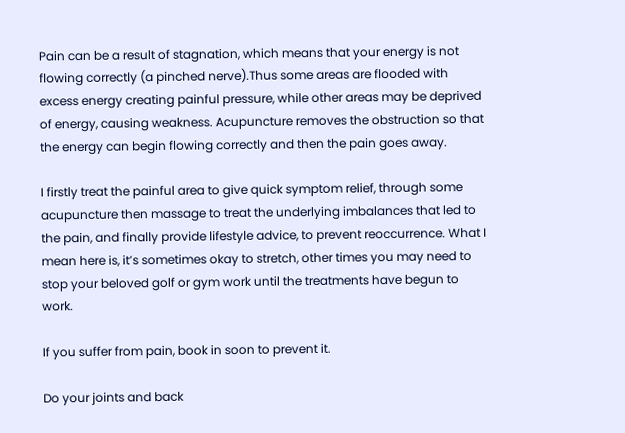Pain can be a result of stagnation, which means that your energy is not flowing correctly (a pinched nerve).Thus some areas are flooded with excess energy creating painful pressure, while other areas may be deprived of energy, causing weakness. Acupuncture removes the obstruction so that the energy can begin flowing correctly and then the pain goes away.

I firstly treat the painful area to give quick symptom relief, through some acupuncture then massage to treat the underlying imbalances that led to the pain, and finally provide lifestyle advice, to prevent reoccurrence. What I mean here is, it’s sometimes okay to stretch, other times you may need to stop your beloved golf or gym work until the treatments have begun to work.

If you suffer from pain, book in soon to prevent it.

Do your joints and back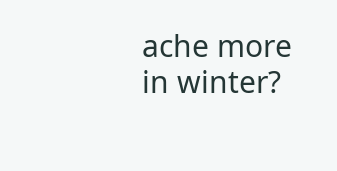ache more in winter?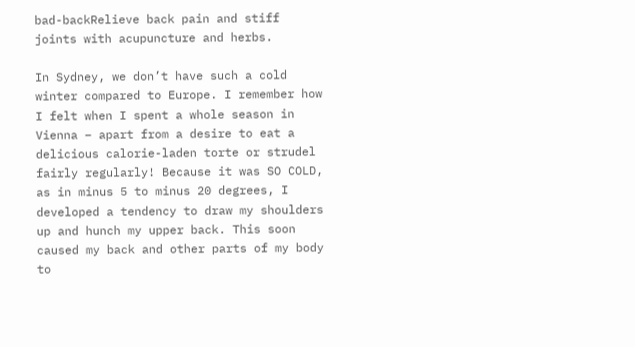bad-backRelieve back pain and stiff joints with acupuncture and herbs.

In Sydney, we don’t have such a cold winter compared to Europe. I remember how I felt when I spent a whole season in Vienna – apart from a desire to eat a delicious calorie-laden torte or strudel fairly regularly! Because it was SO COLD, as in minus 5 to minus 20 degrees, I developed a tendency to draw my shoulders up and hunch my upper back. This soon caused my back and other parts of my body to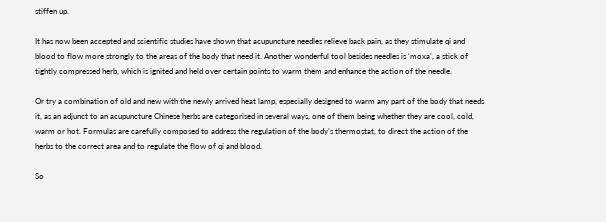stiffen up.

It has now been accepted and scientific studies have shown that acupuncture needles relieve back pain, as they stimulate qi and blood to flow more strongly to the areas of the body that need it. Another wonderful tool besides needles is ‘moxa’, a stick of tightly compressed herb, which is ignited and held over certain points to warm them and enhance the action of the needle.

Or try a combination of old and new with the newly arrived heat lamp, especially designed to warm any part of the body that needs it, as an adjunct to an acupuncture Chinese herbs are categorised in several ways, one of them being whether they are cool, cold, warm or hot. Formulas are carefully composed to address the regulation of the body’s thermostat, to direct the action of the herbs to the correct area and to regulate the flow of qi and blood.

So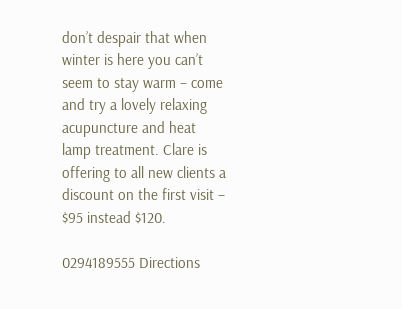don’t despair that when winter is here you can’t seem to stay warm – come and try a lovely relaxing acupuncture and heat lamp treatment. Clare is offering to all new clients a discount on the first visit – $95 instead $120.

0294189555 Directions